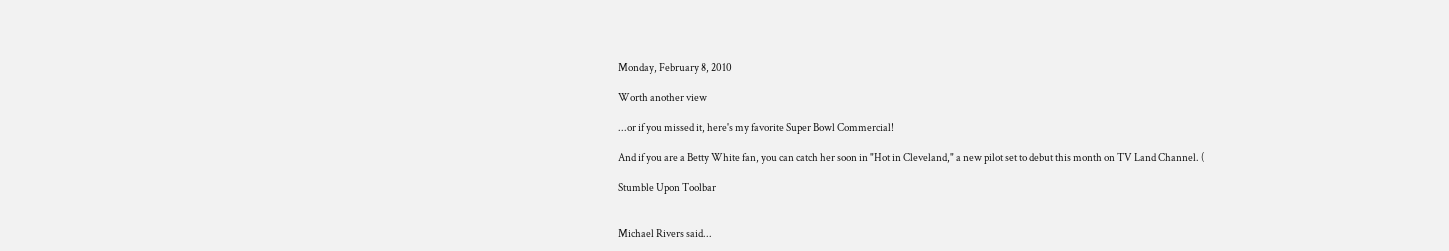Monday, February 8, 2010

Worth another view

...or if you missed it, here's my favorite Super Bowl Commercial!

And if you are a Betty White fan, you can catch her soon in "Hot in Cleveland," a new pilot set to debut this month on TV Land Channel. (

Stumble Upon Toolbar


Michael Rivers said...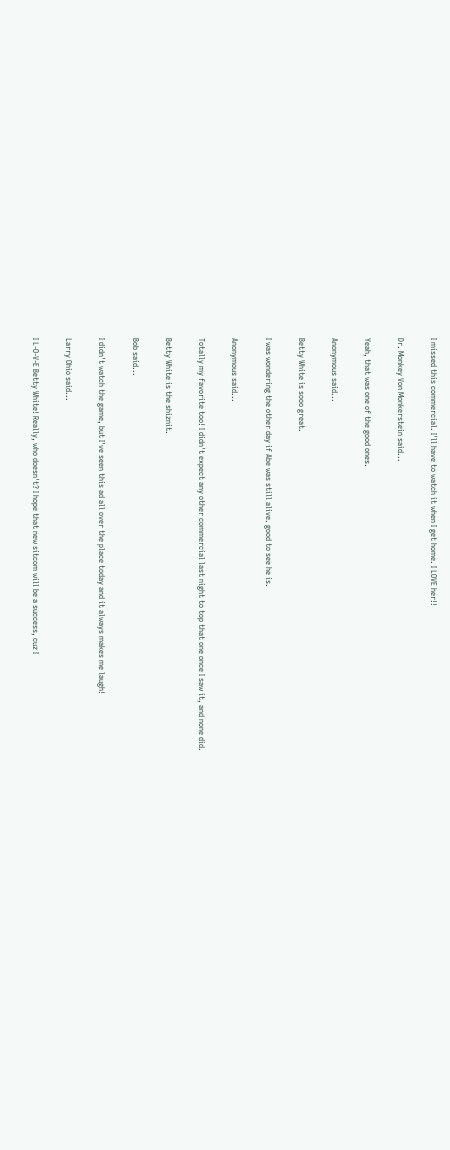I missed this commercial. I'll have to watch it when I get home. I LOVE her!!

Dr. Monkey Von Monkerstein said...

Yeah, that was one of the good ones.

Anonymous said...

Betty White is sooo great.

I was wondering the other day if Abe was still alive. good to see he is.

Anonymous said...

Totally my favorite too! I didn't expect any other commercial last night to top that one once I saw it, and none did.

Betty White is the shiznit.

Bob said...

I didn't watch the game, but I've seen this ad all over the place today and it always makes me laugh!

Larry Ohio said...

I L-O-V-E Betty White! Really, who doesn't? I hope that new sitcom will be a success, cuz I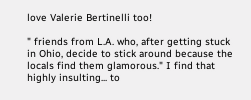love Valerie Bertinelli too!

" friends from L.A. who, after getting stuck in Ohio, decide to stick around because the locals find them glamorous." I find that highly insulting... to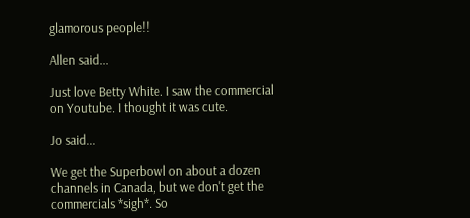glamorous people!!

Allen said...

Just love Betty White. I saw the commercial on Youtube. I thought it was cute.

Jo said...

We get the Superbowl on about a dozen channels in Canada, but we don't get the commercials *sigh*. So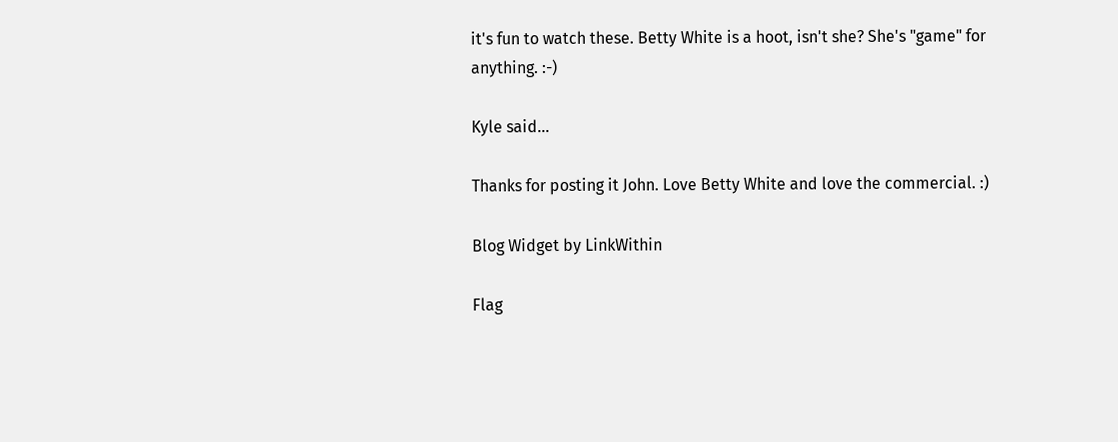it's fun to watch these. Betty White is a hoot, isn't she? She's "game" for anything. :-)

Kyle said...

Thanks for posting it John. Love Betty White and love the commercial. :)

Blog Widget by LinkWithin

Flag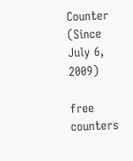Counter (Since July 6, 2009)

free counters